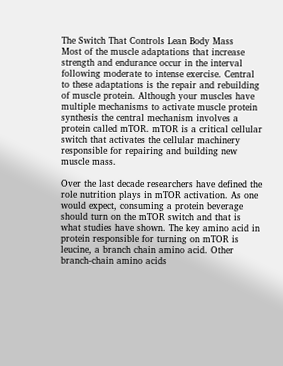The Switch That Controls Lean Body Mass
Most of the muscle adaptations that increase strength and endurance occur in the interval following moderate to intense exercise. Central to these adaptations is the repair and rebuilding of muscle protein. Although your muscles have multiple mechanisms to activate muscle protein synthesis the central mechanism involves a protein called mTOR. mTOR is a critical cellular switch that activates the cellular machinery responsible for repairing and building new muscle mass.

Over the last decade researchers have defined the role nutrition plays in mTOR activation. As one would expect, consuming a protein beverage should turn on the mTOR switch and that is what studies have shown. The key amino acid in protein responsible for turning on mTOR is leucine, a branch chain amino acid. Other branch-chain amino acids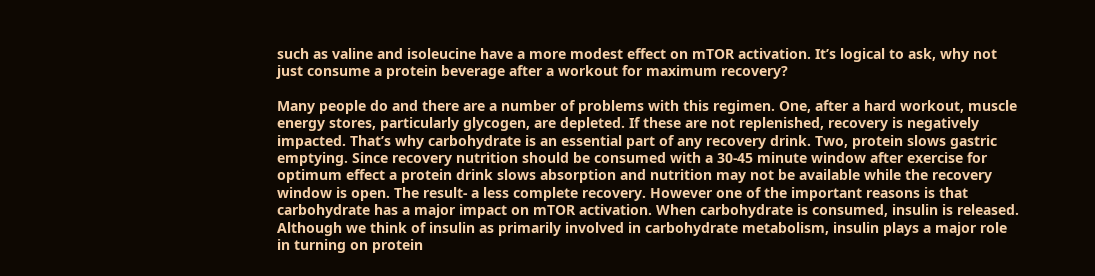such as valine and isoleucine have a more modest effect on mTOR activation. It’s logical to ask, why not just consume a protein beverage after a workout for maximum recovery?

Many people do and there are a number of problems with this regimen. One, after a hard workout, muscle energy stores, particularly glycogen, are depleted. If these are not replenished, recovery is negatively impacted. That’s why carbohydrate is an essential part of any recovery drink. Two, protein slows gastric emptying. Since recovery nutrition should be consumed with a 30-45 minute window after exercise for optimum effect a protein drink slows absorption and nutrition may not be available while the recovery window is open. The result- a less complete recovery. However one of the important reasons is that carbohydrate has a major impact on mTOR activation. When carbohydrate is consumed, insulin is released. Although we think of insulin as primarily involved in carbohydrate metabolism, insulin plays a major role in turning on protein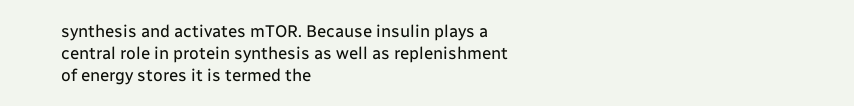synthesis and activates mTOR. Because insulin plays a central role in protein synthesis as well as replenishment of energy stores it is termed the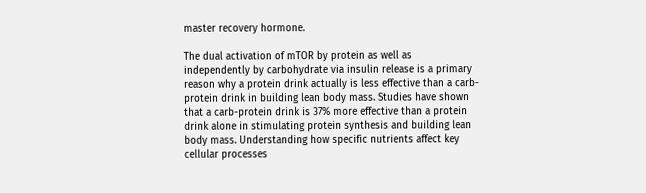master recovery hormone.

The dual activation of mTOR by protein as well as independently by carbohydrate via insulin release is a primary reason why a protein drink actually is less effective than a carb-protein drink in building lean body mass. Studies have shown that a carb-protein drink is 37% more effective than a protein drink alone in stimulating protein synthesis and building lean body mass. Understanding how specific nutrients affect key cellular processes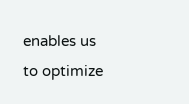enables us to optimize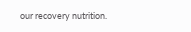our recovery nutrition.